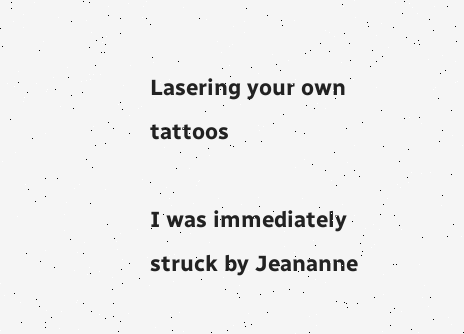Lasering your own tattoos

I was immediately struck by Jeananne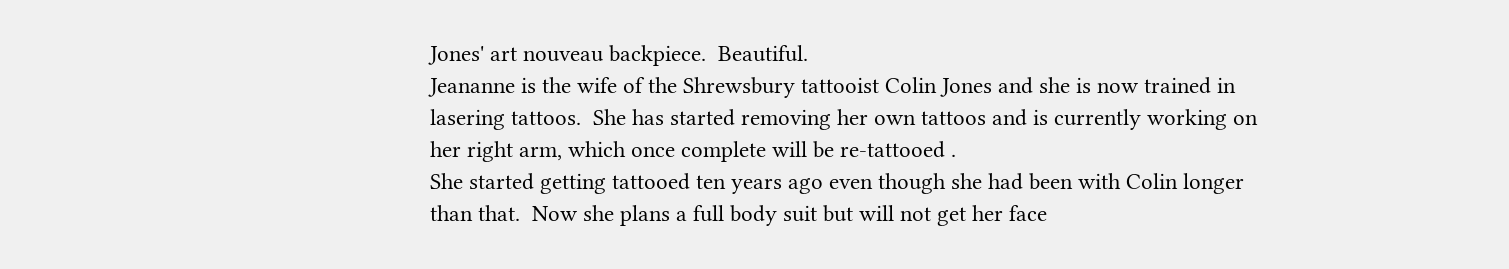Jones' art nouveau backpiece.  Beautiful.
Jeananne is the wife of the Shrewsbury tattooist Colin Jones and she is now trained in lasering tattoos.  She has started removing her own tattoos and is currently working on her right arm, which once complete will be re-tattooed .
She started getting tattooed ten years ago even though she had been with Colin longer than that.  Now she plans a full body suit but will not get her face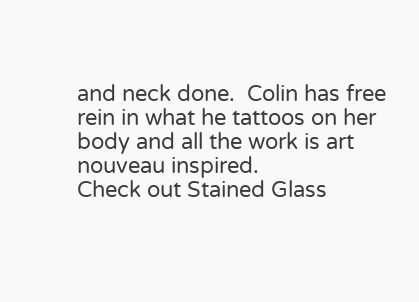and neck done.  Colin has free rein in what he tattoos on her body and all the work is art nouveau inspired.
Check out Stained Glass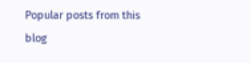Popular posts from this blog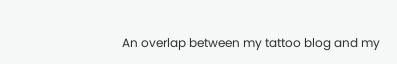An overlap between my tattoo blog and my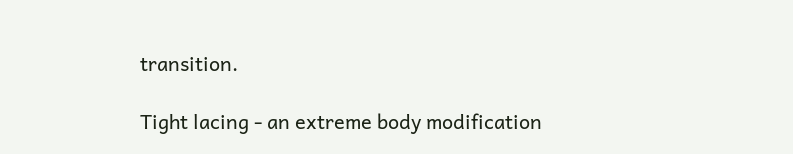transition.

Tight lacing - an extreme body modification